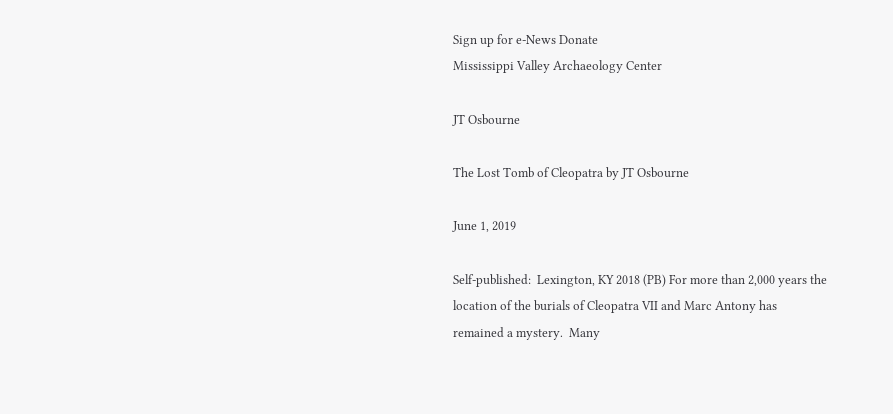Sign up for e-News Donate
Mississippi Valley Archaeology Center

JT Osbourne

The Lost Tomb of Cleopatra by JT Osbourne

June 1, 2019

Self-published:  Lexington, KY 2018 (PB) For more than 2,000 years the location of the burials of Cleopatra VII and Marc Antony has remained a mystery.  Many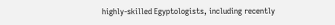highly-skilled Egyptologists, including recently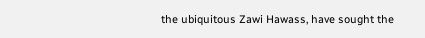the ubiquitous Zawi Hawass, have sought the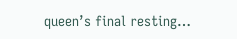queen’s final resting…